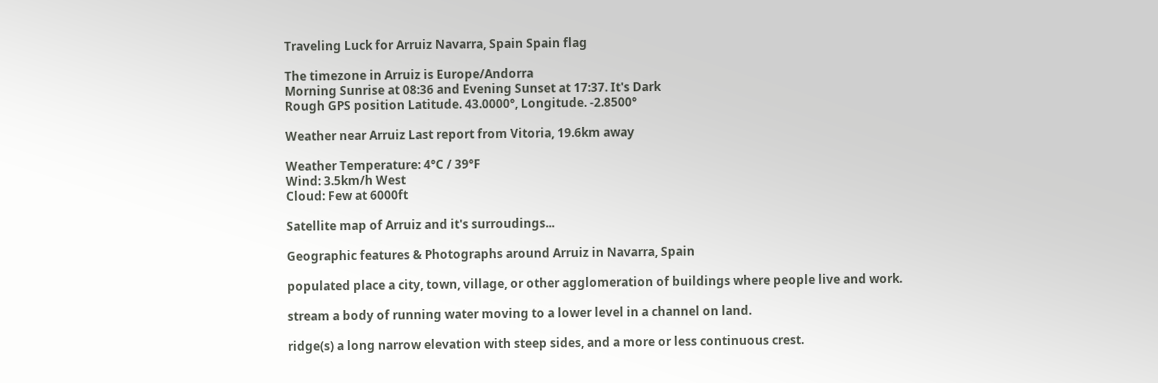Traveling Luck for Arruiz Navarra, Spain Spain flag

The timezone in Arruiz is Europe/Andorra
Morning Sunrise at 08:36 and Evening Sunset at 17:37. It's Dark
Rough GPS position Latitude. 43.0000°, Longitude. -2.8500°

Weather near Arruiz Last report from Vitoria, 19.6km away

Weather Temperature: 4°C / 39°F
Wind: 3.5km/h West
Cloud: Few at 6000ft

Satellite map of Arruiz and it's surroudings...

Geographic features & Photographs around Arruiz in Navarra, Spain

populated place a city, town, village, or other agglomeration of buildings where people live and work.

stream a body of running water moving to a lower level in a channel on land.

ridge(s) a long narrow elevation with steep sides, and a more or less continuous crest.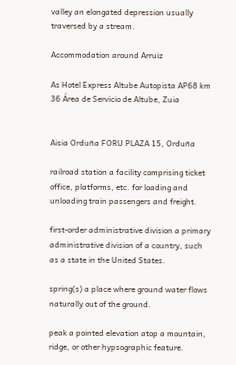valley an elongated depression usually traversed by a stream.

Accommodation around Arruiz

As Hotel Express Altube Autopista AP68 km 36 Área de Servicio de Altube, Zuia


Aisia Orduña FORU PLAZA 15, Orduña

railroad station a facility comprising ticket office, platforms, etc. for loading and unloading train passengers and freight.

first-order administrative division a primary administrative division of a country, such as a state in the United States.

spring(s) a place where ground water flows naturally out of the ground.

peak a pointed elevation atop a mountain, ridge, or other hypsographic feature.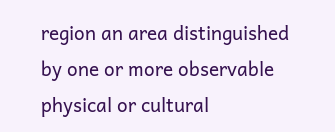region an area distinguished by one or more observable physical or cultural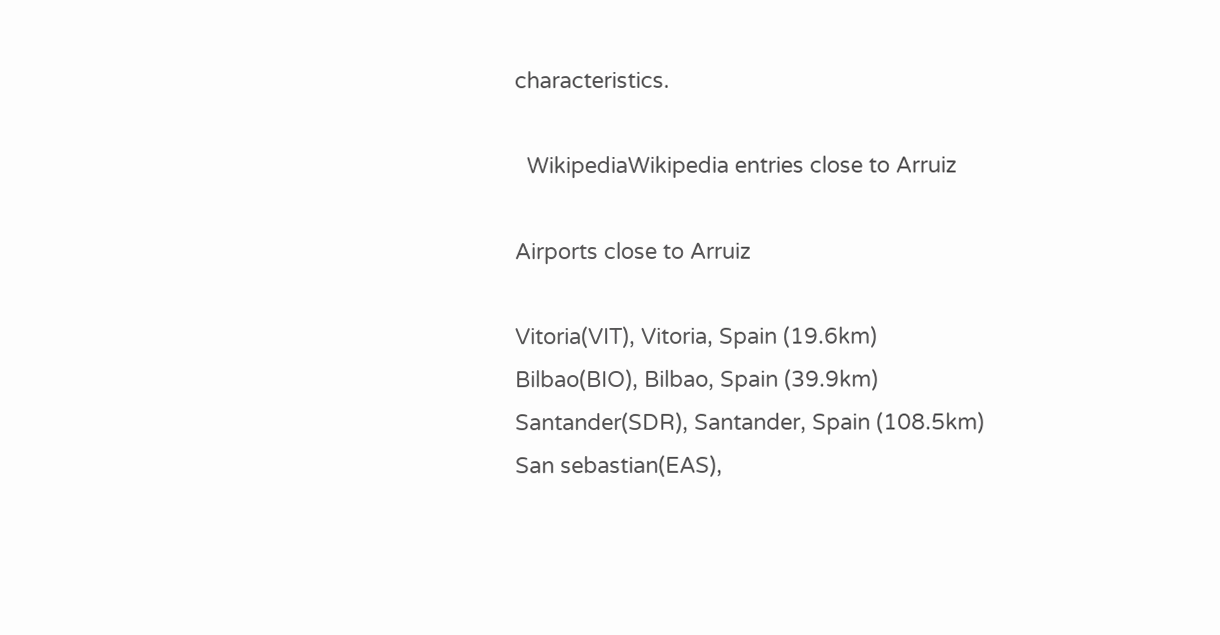characteristics.

  WikipediaWikipedia entries close to Arruiz

Airports close to Arruiz

Vitoria(VIT), Vitoria, Spain (19.6km)
Bilbao(BIO), Bilbao, Spain (39.9km)
Santander(SDR), Santander, Spain (108.5km)
San sebastian(EAS),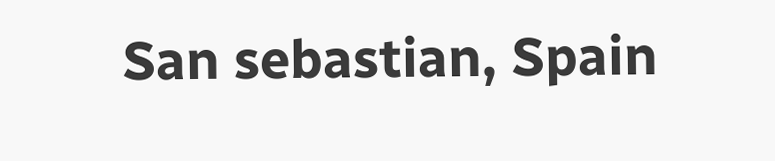San sebastian, Spain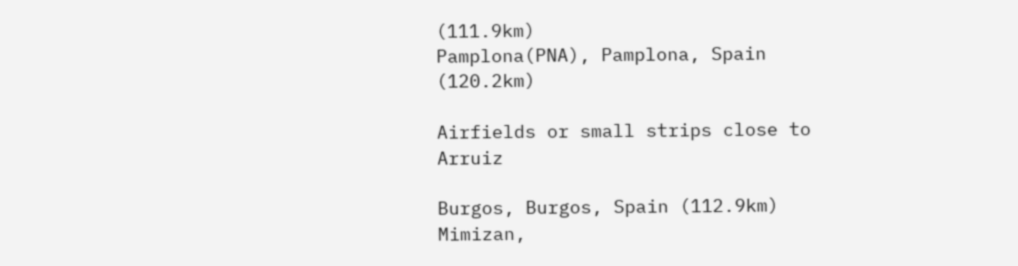(111.9km)
Pamplona(PNA), Pamplona, Spain (120.2km)

Airfields or small strips close to Arruiz

Burgos, Burgos, Spain (112.9km)
Mimizan,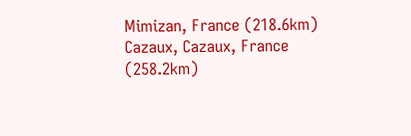Mimizan, France (218.6km)
Cazaux, Cazaux, France (258.2km)